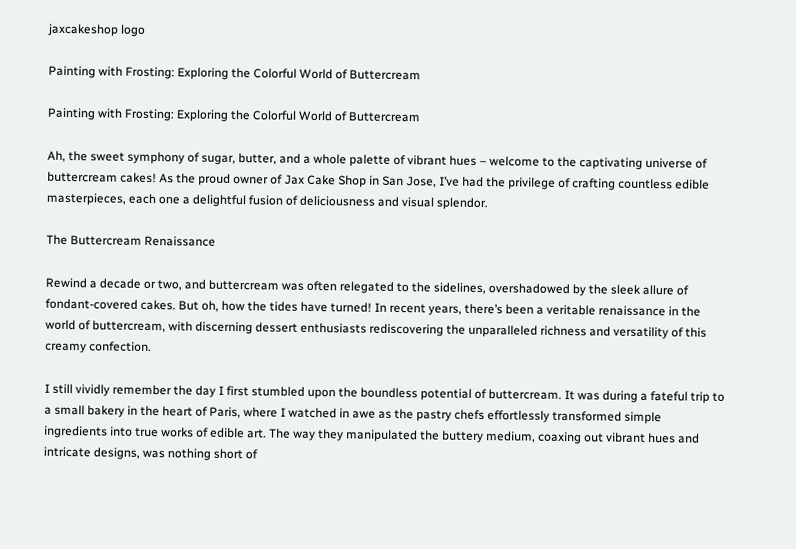jaxcakeshop logo

Painting with Frosting: Exploring the Colorful World of Buttercream

Painting with Frosting: Exploring the Colorful World of Buttercream

Ah, the sweet symphony of sugar, butter, and a whole palette of vibrant hues – welcome to the captivating universe of buttercream cakes! As the proud owner of Jax Cake Shop in San Jose, I’ve had the privilege of crafting countless edible masterpieces, each one a delightful fusion of deliciousness and visual splendor.

The Buttercream Renaissance

Rewind a decade or two, and buttercream was often relegated to the sidelines, overshadowed by the sleek allure of fondant-covered cakes. But oh, how the tides have turned! In recent years, there’s been a veritable renaissance in the world of buttercream, with discerning dessert enthusiasts rediscovering the unparalleled richness and versatility of this creamy confection.

I still vividly remember the day I first stumbled upon the boundless potential of buttercream. It was during a fateful trip to a small bakery in the heart of Paris, where I watched in awe as the pastry chefs effortlessly transformed simple ingredients into true works of edible art. The way they manipulated the buttery medium, coaxing out vibrant hues and intricate designs, was nothing short of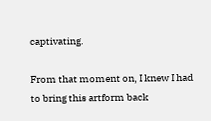captivating.

From that moment on, I knew I had to bring this artform back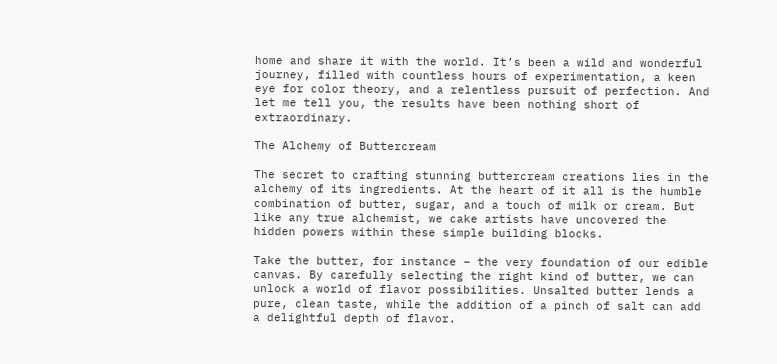home and share it with the world. It’s been a wild and wonderful journey, filled with countless hours of experimentation, a keen eye for color theory, and a relentless pursuit of perfection. And let me tell you, the results have been nothing short of extraordinary.

The Alchemy of Buttercream

The secret to crafting stunning buttercream creations lies in the alchemy of its ingredients. At the heart of it all is the humble combination of butter, sugar, and a touch of milk or cream. But like any true alchemist, we cake artists have uncovered the hidden powers within these simple building blocks.

Take the butter, for instance – the very foundation of our edible canvas. By carefully selecting the right kind of butter, we can unlock a world of flavor possibilities. Unsalted butter lends a pure, clean taste, while the addition of a pinch of salt can add a delightful depth of flavor.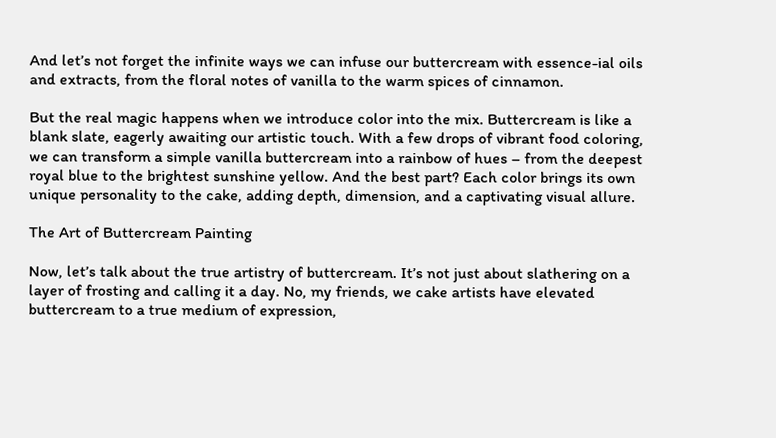And let’s not forget the infinite ways we can infuse our buttercream with essence-ial oils and extracts, from the floral notes of vanilla to the warm spices of cinnamon.

But the real magic happens when we introduce color into the mix. Buttercream is like a blank slate, eagerly awaiting our artistic touch. With a few drops of vibrant food coloring, we can transform a simple vanilla buttercream into a rainbow of hues – from the deepest royal blue to the brightest sunshine yellow. And the best part? Each color brings its own unique personality to the cake, adding depth, dimension, and a captivating visual allure.

The Art of Buttercream Painting

Now, let’s talk about the true artistry of buttercream. It’s not just about slathering on a layer of frosting and calling it a day. No, my friends, we cake artists have elevated buttercream to a true medium of expression,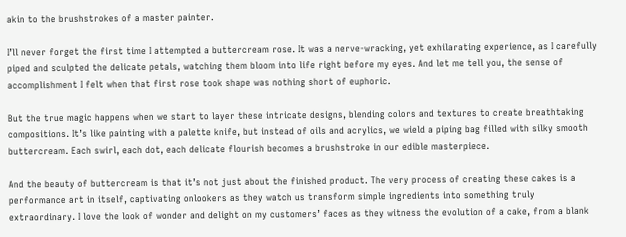akin to the brushstrokes of a master painter.

I’ll never forget the first time I attempted a buttercream rose. It was a nerve-wracking, yet exhilarating experience, as I carefully piped and sculpted the delicate petals, watching them bloom into life right before my eyes. And let me tell you, the sense of accomplishment I felt when that first rose took shape was nothing short of euphoric.

But the true magic happens when we start to layer these intricate designs, blending colors and textures to create breathtaking compositions. It’s like painting with a palette knife, but instead of oils and acrylics, we wield a piping bag filled with silky smooth buttercream. Each swirl, each dot, each delicate flourish becomes a brushstroke in our edible masterpiece.

And the beauty of buttercream is that it’s not just about the finished product. The very process of creating these cakes is a performance art in itself, captivating onlookers as they watch us transform simple ingredients into something truly extraordinary. I love the look of wonder and delight on my customers’ faces as they witness the evolution of a cake, from a blank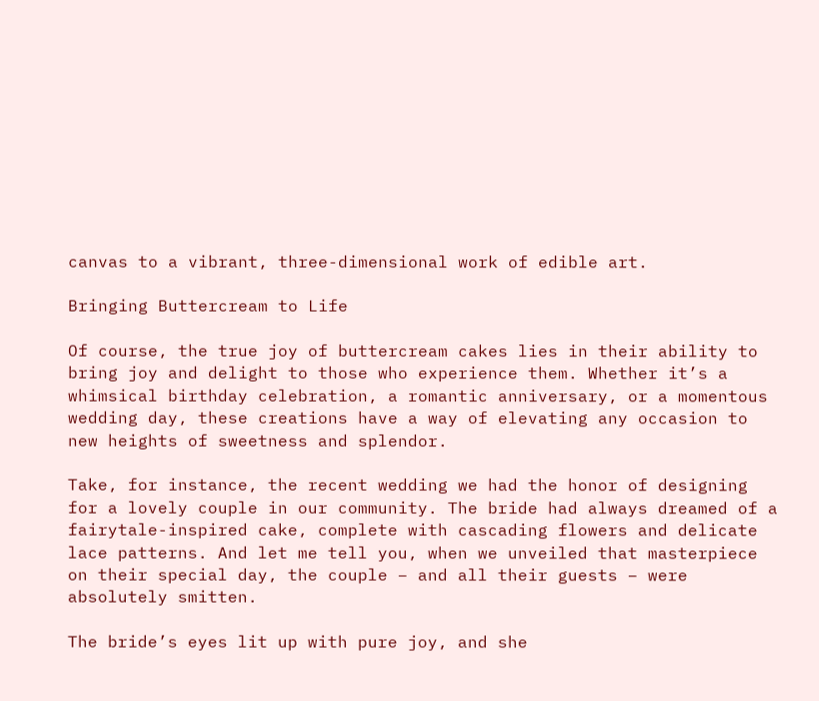canvas to a vibrant, three-dimensional work of edible art.

Bringing Buttercream to Life

Of course, the true joy of buttercream cakes lies in their ability to bring joy and delight to those who experience them. Whether it’s a whimsical birthday celebration, a romantic anniversary, or a momentous wedding day, these creations have a way of elevating any occasion to new heights of sweetness and splendor.

Take, for instance, the recent wedding we had the honor of designing for a lovely couple in our community. The bride had always dreamed of a fairytale-inspired cake, complete with cascading flowers and delicate lace patterns. And let me tell you, when we unveiled that masterpiece on their special day, the couple – and all their guests – were absolutely smitten.

The bride’s eyes lit up with pure joy, and she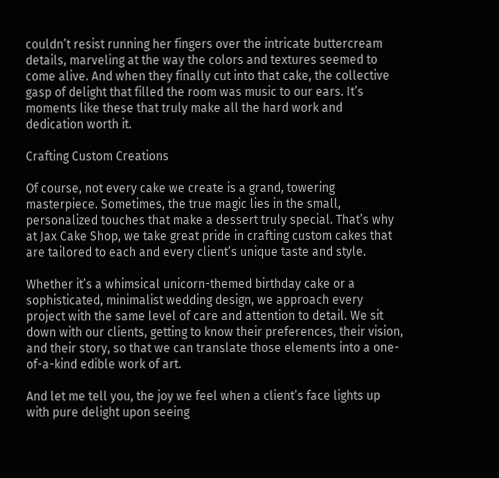couldn’t resist running her fingers over the intricate buttercream details, marveling at the way the colors and textures seemed to come alive. And when they finally cut into that cake, the collective gasp of delight that filled the room was music to our ears. It’s moments like these that truly make all the hard work and dedication worth it.

Crafting Custom Creations

Of course, not every cake we create is a grand, towering masterpiece. Sometimes, the true magic lies in the small, personalized touches that make a dessert truly special. That’s why at Jax Cake Shop, we take great pride in crafting custom cakes that are tailored to each and every client’s unique taste and style.

Whether it’s a whimsical unicorn-themed birthday cake or a sophisticated, minimalist wedding design, we approach every project with the same level of care and attention to detail. We sit down with our clients, getting to know their preferences, their vision, and their story, so that we can translate those elements into a one-of-a-kind edible work of art.

And let me tell you, the joy we feel when a client’s face lights up with pure delight upon seeing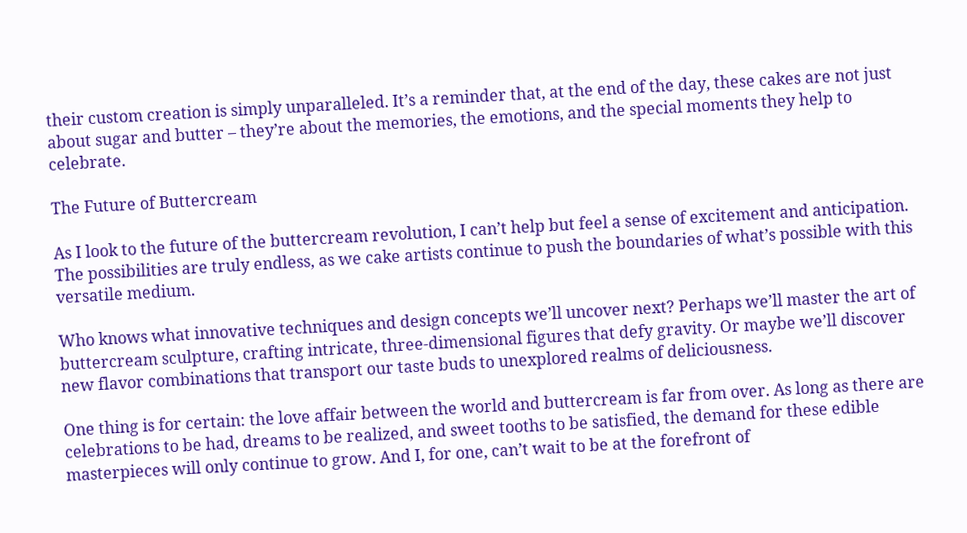their custom creation is simply unparalleled. It’s a reminder that, at the end of the day, these cakes are not just about sugar and butter – they’re about the memories, the emotions, and the special moments they help to celebrate.

The Future of Buttercream

As I look to the future of the buttercream revolution, I can’t help but feel a sense of excitement and anticipation. The possibilities are truly endless, as we cake artists continue to push the boundaries of what’s possible with this versatile medium.

Who knows what innovative techniques and design concepts we’ll uncover next? Perhaps we’ll master the art of buttercream sculpture, crafting intricate, three-dimensional figures that defy gravity. Or maybe we’ll discover new flavor combinations that transport our taste buds to unexplored realms of deliciousness.

One thing is for certain: the love affair between the world and buttercream is far from over. As long as there are celebrations to be had, dreams to be realized, and sweet tooths to be satisfied, the demand for these edible masterpieces will only continue to grow. And I, for one, can’t wait to be at the forefront of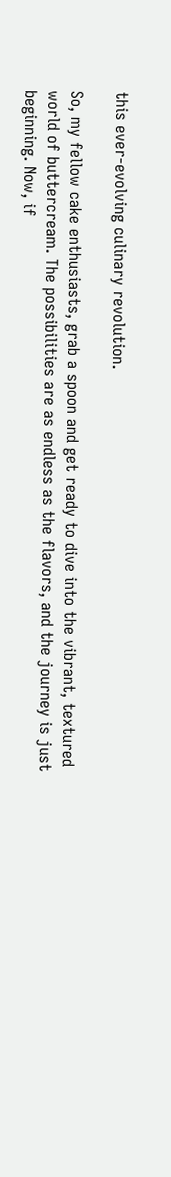this ever-evolving culinary revolution.

So, my fellow cake enthusiasts, grab a spoon and get ready to dive into the vibrant, textured world of buttercream. The possibilities are as endless as the flavors, and the journey is just beginning. Now, if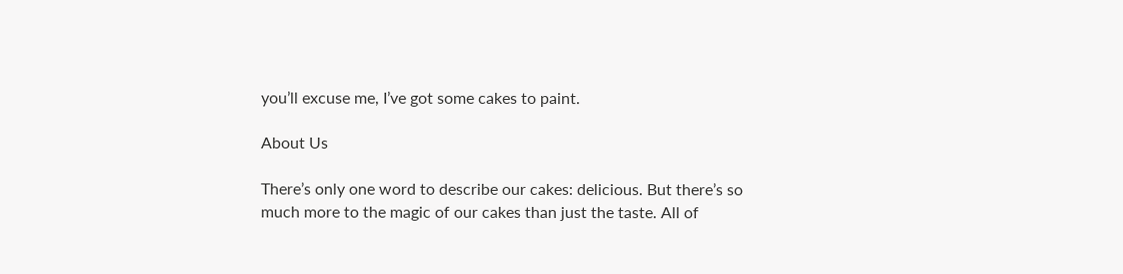you’ll excuse me, I’ve got some cakes to paint.

About Us

There’s only one word to describe our cakes: delicious. But there’s so much more to the magic of our cakes than just the taste. All of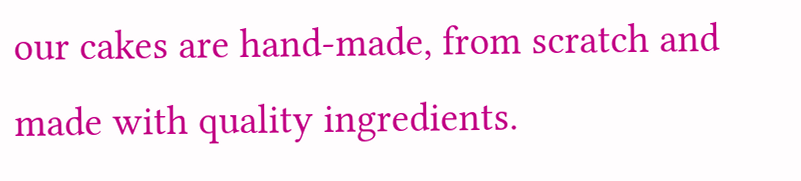our cakes are hand-made, from scratch and made with quality ingredients.